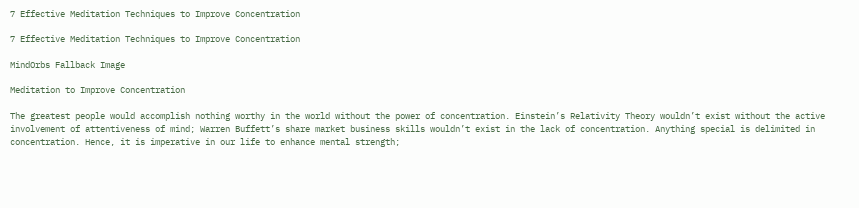7 Effective Meditation Techniques to Improve Concentration

7 Effective Meditation Techniques to Improve Concentration

MindOrbs Fallback Image

Meditation to Improve Concentration

The greatest people would accomplish nothing worthy in the world without the power of concentration. Einstein’s Relativity Theory wouldn’t exist without the active involvement of attentiveness of mind; Warren Buffett’s share market business skills wouldn’t exist in the lack of concentration. Anything special is delimited in concentration. Hence, it is imperative in our life to enhance mental strength;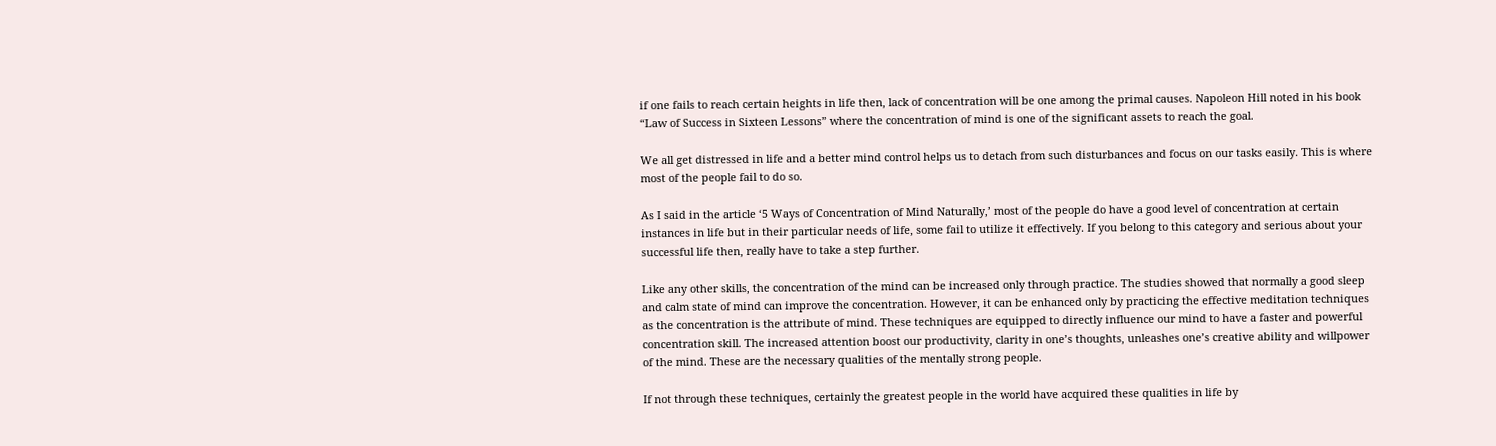if one fails to reach certain heights in life then, lack of concentration will be one among the primal causes. Napoleon Hill noted in his book “Law of Success in Sixteen Lessons” where the concentration of mind is one of the significant assets to reach the goal.

We all get distressed in life and a better mind control helps us to detach from such disturbances and focus on our tasks easily. This is where most of the people fail to do so.

As I said in the article ‘5 Ways of Concentration of Mind Naturally,’ most of the people do have a good level of concentration at certain instances in life but in their particular needs of life, some fail to utilize it effectively. If you belong to this category and serious about your successful life then, really have to take a step further.

Like any other skills, the concentration of the mind can be increased only through practice. The studies showed that normally a good sleep and calm state of mind can improve the concentration. However, it can be enhanced only by practicing the effective meditation techniques as the concentration is the attribute of mind. These techniques are equipped to directly influence our mind to have a faster and powerful concentration skill. The increased attention boost our productivity, clarity in one’s thoughts, unleashes one’s creative ability and willpower of the mind. These are the necessary qualities of the mentally strong people.

If not through these techniques, certainly the greatest people in the world have acquired these qualities in life by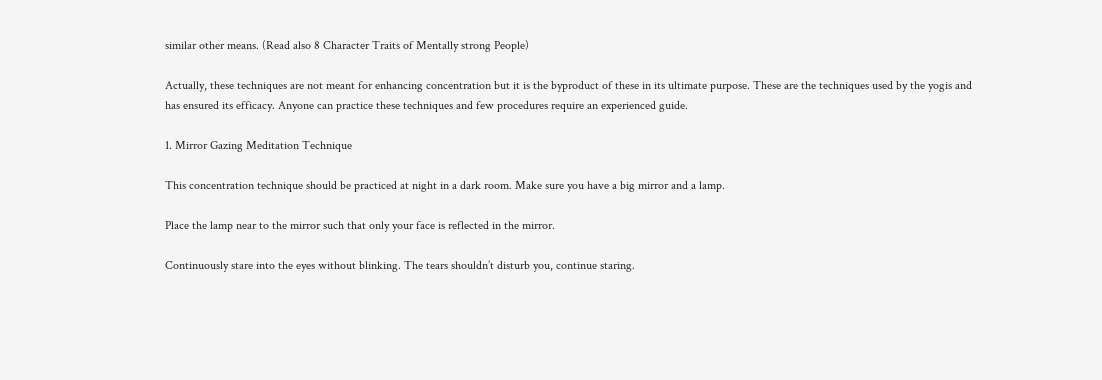similar other means. (Read also 8 Character Traits of Mentally strong People)

Actually, these techniques are not meant for enhancing concentration but it is the byproduct of these in its ultimate purpose. These are the techniques used by the yogis and has ensured its efficacy. Anyone can practice these techniques and few procedures require an experienced guide.

1. Mirror Gazing Meditation Technique

This concentration technique should be practiced at night in a dark room. Make sure you have a big mirror and a lamp.

Place the lamp near to the mirror such that only your face is reflected in the mirror.

Continuously stare into the eyes without blinking. The tears shouldn’t disturb you, continue staring.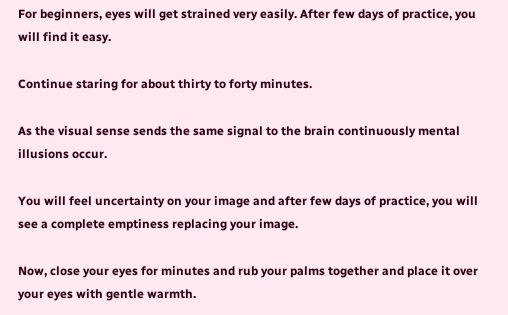For beginners, eyes will get strained very easily. After few days of practice, you will find it easy.

Continue staring for about thirty to forty minutes.

As the visual sense sends the same signal to the brain continuously mental illusions occur.

You will feel uncertainty on your image and after few days of practice, you will see a complete emptiness replacing your image.

Now, close your eyes for minutes and rub your palms together and place it over your eyes with gentle warmth.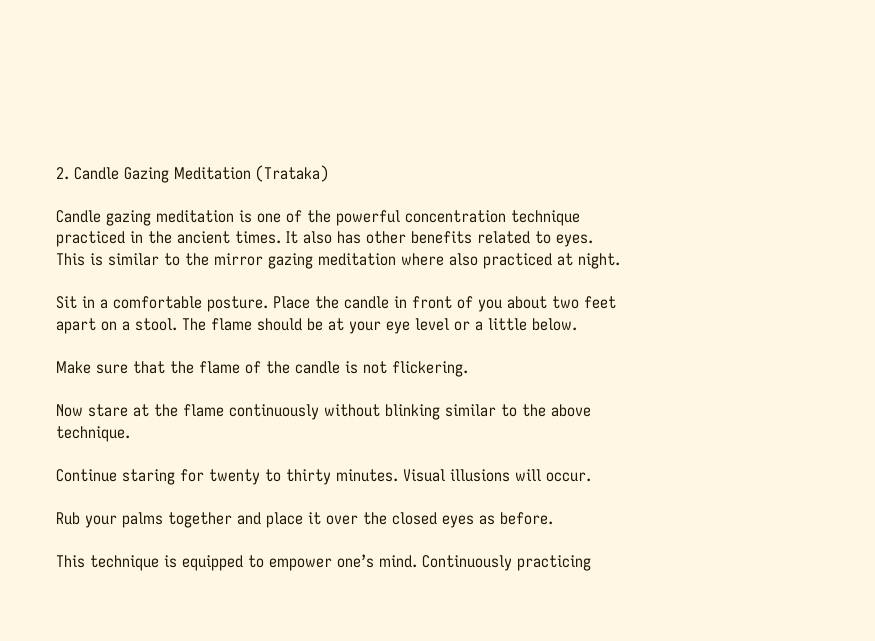2. Candle Gazing Meditation (Trataka)

Candle gazing meditation is one of the powerful concentration technique practiced in the ancient times. It also has other benefits related to eyes. This is similar to the mirror gazing meditation where also practiced at night.

Sit in a comfortable posture. Place the candle in front of you about two feet apart on a stool. The flame should be at your eye level or a little below.

Make sure that the flame of the candle is not flickering.

Now stare at the flame continuously without blinking similar to the above technique.

Continue staring for twenty to thirty minutes. Visual illusions will occur.

Rub your palms together and place it over the closed eyes as before.

This technique is equipped to empower one’s mind. Continuously practicing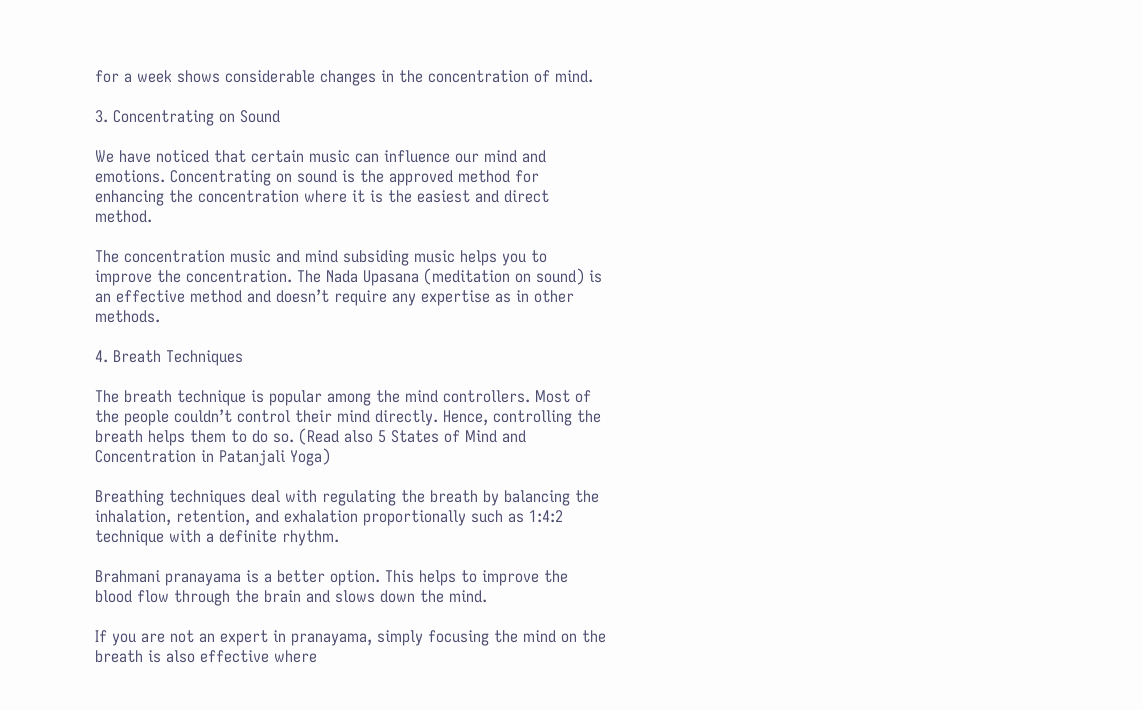for a week shows considerable changes in the concentration of mind.

3. Concentrating on Sound

We have noticed that certain music can influence our mind and emotions. Concentrating on sound is the approved method for enhancing the concentration where it is the easiest and direct method.

The concentration music and mind subsiding music helps you to improve the concentration. The Nada Upasana (meditation on sound) is an effective method and doesn’t require any expertise as in other methods.

4. Breath Techniques

The breath technique is popular among the mind controllers. Most of the people couldn’t control their mind directly. Hence, controlling the breath helps them to do so. (Read also 5 States of Mind and Concentration in Patanjali Yoga)

Breathing techniques deal with regulating the breath by balancing the inhalation, retention, and exhalation proportionally such as 1:4:2 technique with a definite rhythm.

Brahmani pranayama is a better option. This helps to improve the blood flow through the brain and slows down the mind.

If you are not an expert in pranayama, simply focusing the mind on the breath is also effective where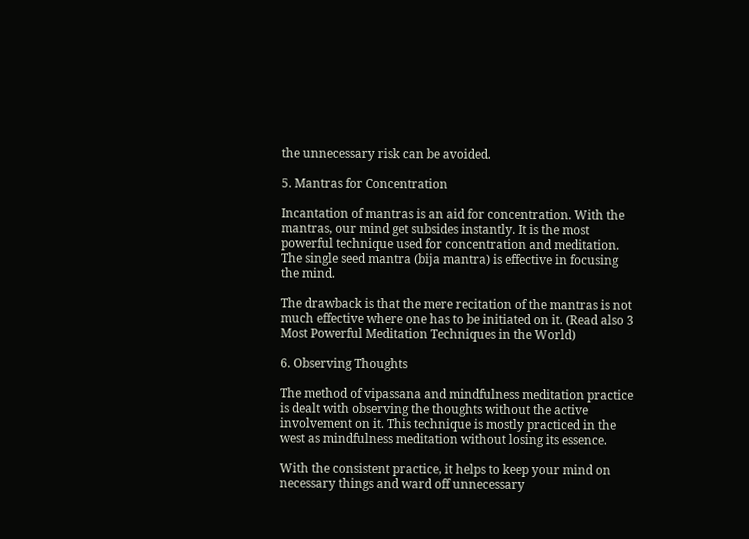the unnecessary risk can be avoided.

5. Mantras for Concentration

Incantation of mantras is an aid for concentration. With the mantras, our mind get subsides instantly. It is the most powerful technique used for concentration and meditation. The single seed mantra (bija mantra) is effective in focusing the mind.

The drawback is that the mere recitation of the mantras is not much effective where one has to be initiated on it. (Read also 3 Most Powerful Meditation Techniques in the World)

6. Observing Thoughts

The method of vipassana and mindfulness meditation practice is dealt with observing the thoughts without the active involvement on it. This technique is mostly practiced in the west as mindfulness meditation without losing its essence.

With the consistent practice, it helps to keep your mind on necessary things and ward off unnecessary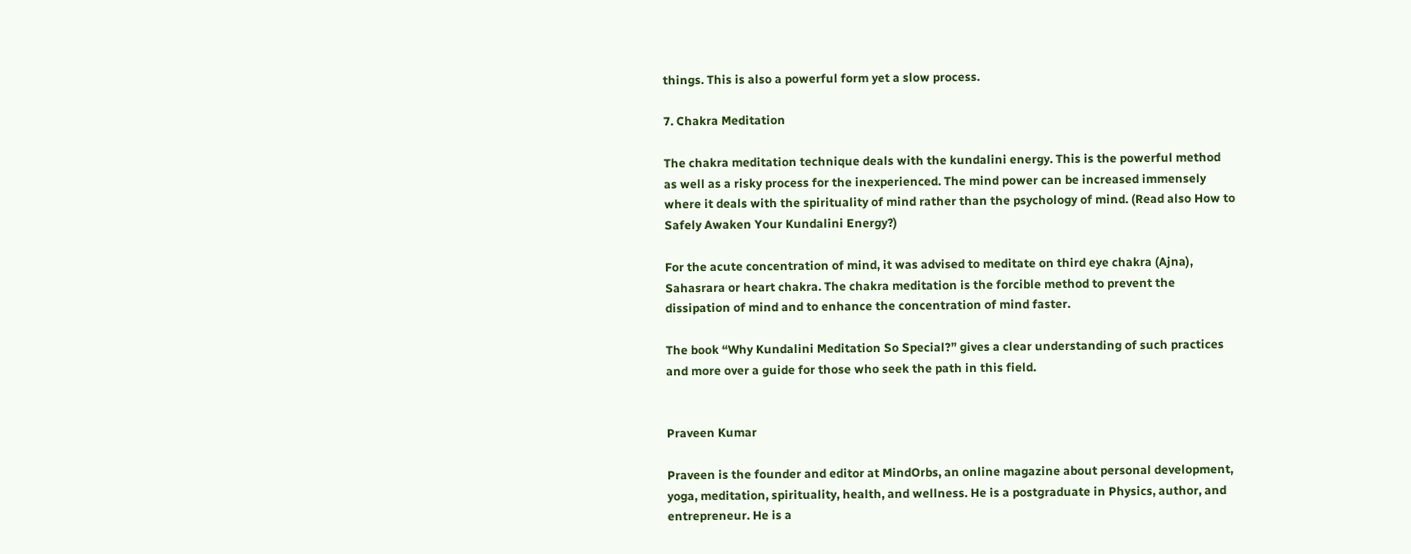things. This is also a powerful form yet a slow process.

7. Chakra Meditation

The chakra meditation technique deals with the kundalini energy. This is the powerful method as well as a risky process for the inexperienced. The mind power can be increased immensely where it deals with the spirituality of mind rather than the psychology of mind. (Read also How to Safely Awaken Your Kundalini Energy?)

For the acute concentration of mind, it was advised to meditate on third eye chakra (Ajna), Sahasrara or heart chakra. The chakra meditation is the forcible method to prevent the dissipation of mind and to enhance the concentration of mind faster.

The book “Why Kundalini Meditation So Special?” gives a clear understanding of such practices and more over a guide for those who seek the path in this field.


Praveen Kumar

Praveen is the founder and editor at MindOrbs, an online magazine about personal development, yoga, meditation, spirituality, health, and wellness. He is a postgraduate in Physics, author, and entrepreneur. He is a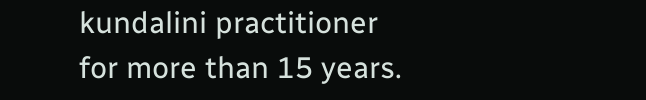kundalini practitioner for more than 15 years.